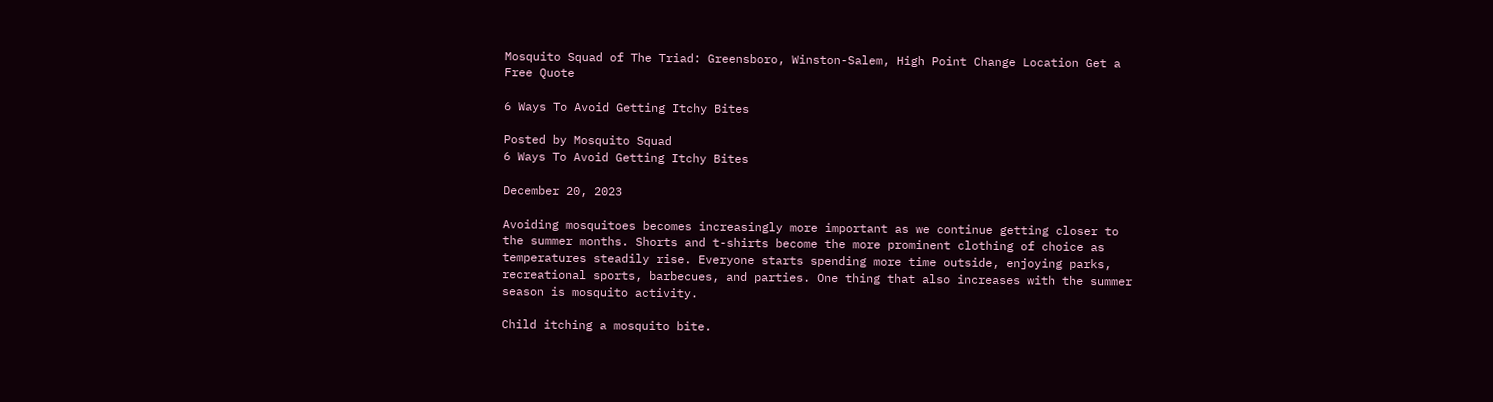Mosquito Squad of The Triad: Greensboro, Winston-Salem, High Point Change Location Get a Free Quote

6 Ways To Avoid Getting Itchy Bites

Posted by Mosquito Squad
6 Ways To Avoid Getting Itchy Bites

December 20, 2023

Avoiding mosquitoes becomes increasingly more important as we continue getting closer to the summer months. Shorts and t-shirts become the more prominent clothing of choice as temperatures steadily rise. Everyone starts spending more time outside, enjoying parks, recreational sports, barbecues, and parties. One thing that also increases with the summer season is mosquito activity.

Child itching a mosquito bite.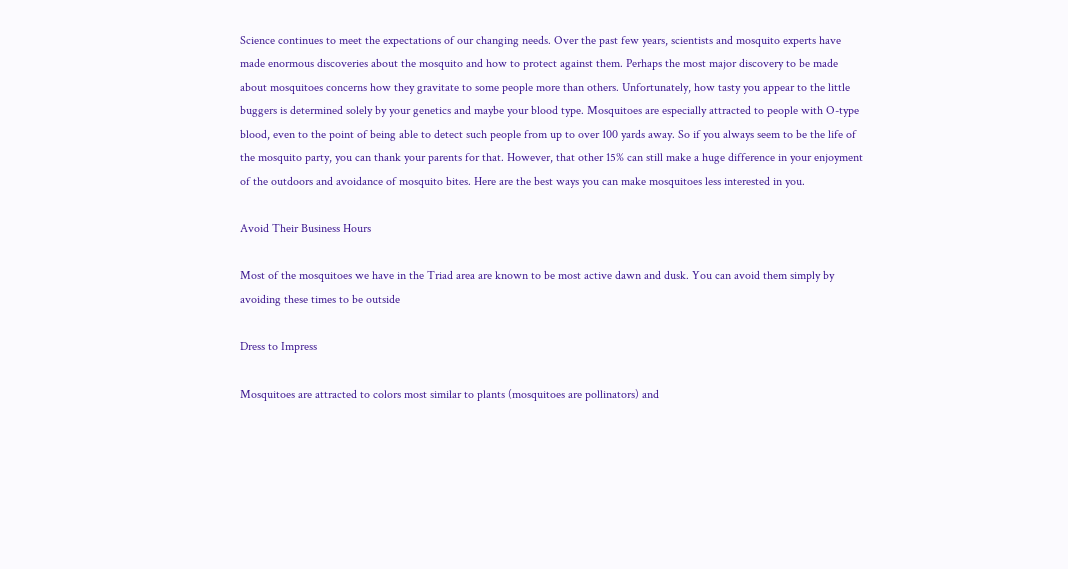Science continues to meet the expectations of our changing needs. Over the past few years, scientists and mosquito experts have made enormous discoveries about the mosquito and how to protect against them. Perhaps the most major discovery to be made about mosquitoes concerns how they gravitate to some people more than others. Unfortunately, how tasty you appear to the little buggers is determined solely by your genetics and maybe your blood type. Mosquitoes are especially attracted to people with O-type blood, even to the point of being able to detect such people from up to over 100 yards away. So if you always seem to be the life of the mosquito party, you can thank your parents for that. However, that other 15% can still make a huge difference in your enjoyment of the outdoors and avoidance of mosquito bites. Here are the best ways you can make mosquitoes less interested in you.

Avoid Their Business Hours

Most of the mosquitoes we have in the Triad area are known to be most active dawn and dusk. You can avoid them simply by avoiding these times to be outside

Dress to Impress

Mosquitoes are attracted to colors most similar to plants (mosquitoes are pollinators) and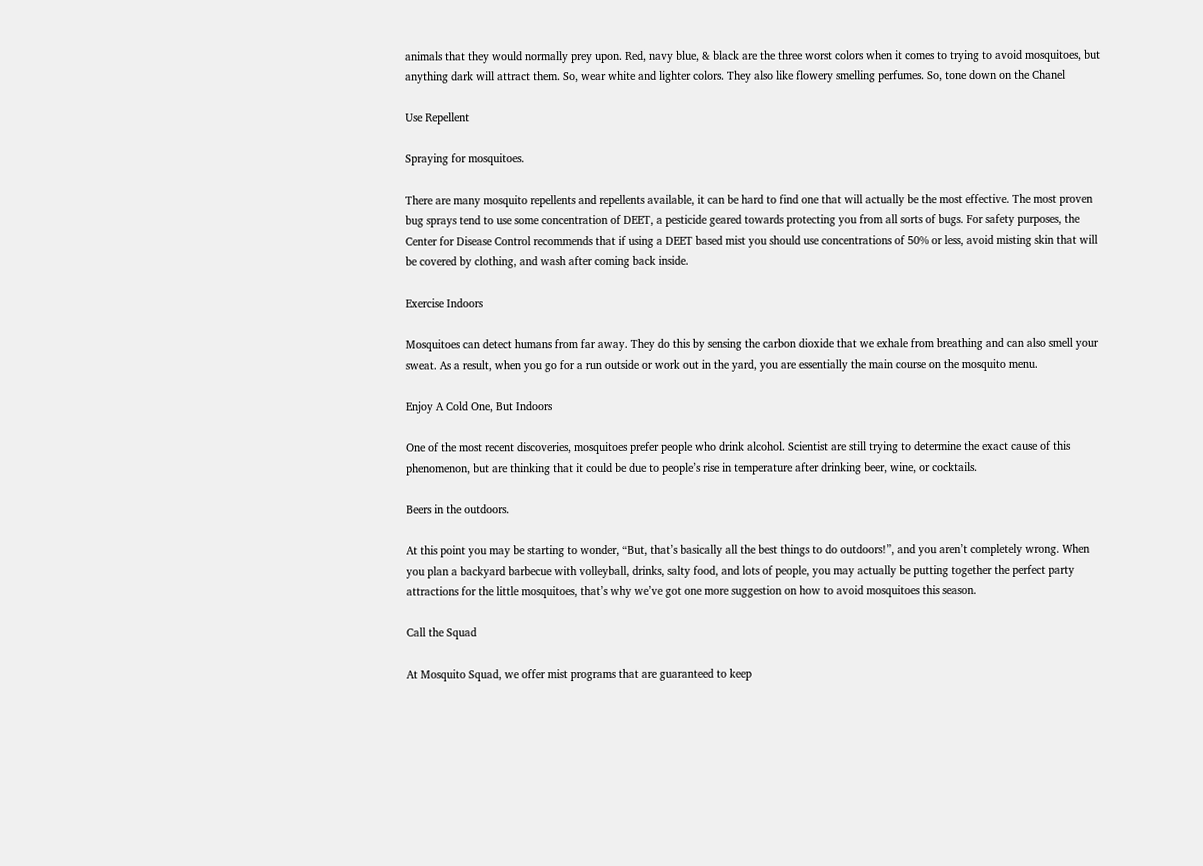animals that they would normally prey upon. Red, navy blue, & black are the three worst colors when it comes to trying to avoid mosquitoes, but anything dark will attract them. So, wear white and lighter colors. They also like flowery smelling perfumes. So, tone down on the Chanel

Use Repellent

Spraying for mosquitoes.

There are many mosquito repellents and repellents available, it can be hard to find one that will actually be the most effective. The most proven bug sprays tend to use some concentration of DEET, a pesticide geared towards protecting you from all sorts of bugs. For safety purposes, the Center for Disease Control recommends that if using a DEET based mist you should use concentrations of 50% or less, avoid misting skin that will be covered by clothing, and wash after coming back inside.

Exercise Indoors

Mosquitoes can detect humans from far away. They do this by sensing the carbon dioxide that we exhale from breathing and can also smell your sweat. As a result, when you go for a run outside or work out in the yard, you are essentially the main course on the mosquito menu.

Enjoy A Cold One, But Indoors

One of the most recent discoveries, mosquitoes prefer people who drink alcohol. Scientist are still trying to determine the exact cause of this phenomenon, but are thinking that it could be due to people’s rise in temperature after drinking beer, wine, or cocktails.

Beers in the outdoors.

At this point you may be starting to wonder, “But, that’s basically all the best things to do outdoors!”, and you aren’t completely wrong. When you plan a backyard barbecue with volleyball, drinks, salty food, and lots of people, you may actually be putting together the perfect party attractions for the little mosquitoes, that’s why we’ve got one more suggestion on how to avoid mosquitoes this season.

Call the Squad

At Mosquito Squad, we offer mist programs that are guaranteed to keep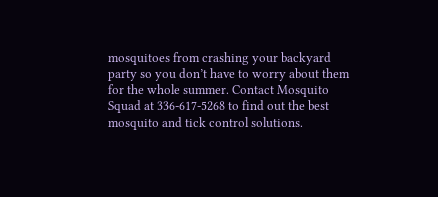mosquitoes from crashing your backyard party so you don’t have to worry about them for the whole summer. Contact Mosquito Squad at 336-617-5268 to find out the best mosquito and tick control solutions.